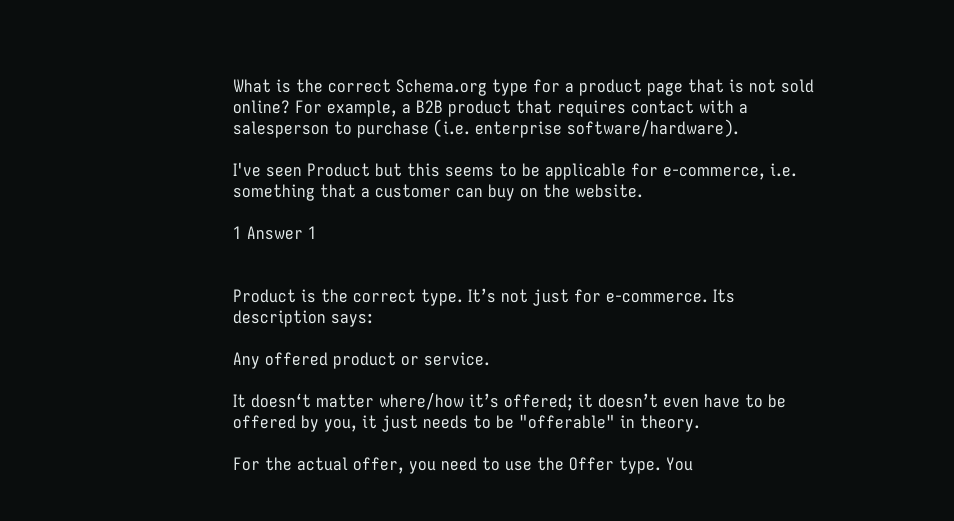What is the correct Schema.org type for a product page that is not sold online? For example, a B2B product that requires contact with a salesperson to purchase (i.e. enterprise software/hardware).

I've seen Product but this seems to be applicable for e-commerce, i.e. something that a customer can buy on the website.

1 Answer 1


Product is the correct type. It’s not just for e-commerce. Its description says:

Any offered product or service.

It doesn‘t matter where/how it’s offered; it doesn’t even have to be offered by you, it just needs to be "offerable" in theory.

For the actual offer, you need to use the Offer type. You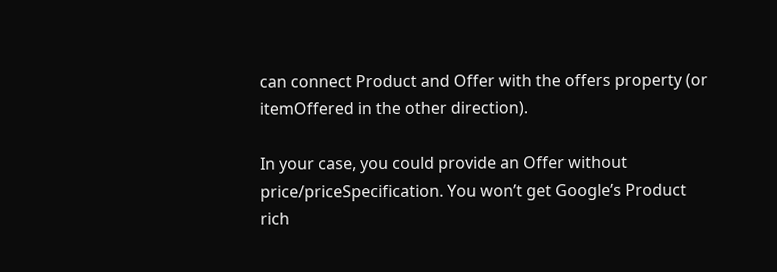can connect Product and Offer with the offers property (or itemOffered in the other direction).

In your case, you could provide an Offer without price/priceSpecification. You won’t get Google’s Product rich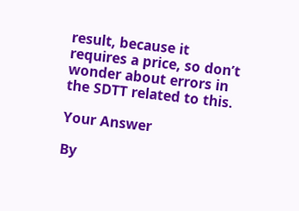result, because it requires a price, so don’t wonder about errors in the SDTT related to this.

Your Answer

By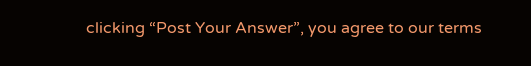clicking “Post Your Answer”, you agree to our terms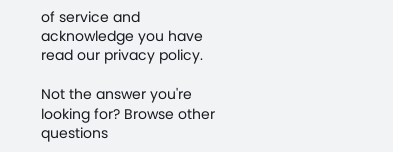of service and acknowledge you have read our privacy policy.

Not the answer you're looking for? Browse other questions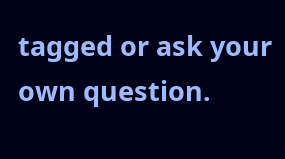tagged or ask your own question.